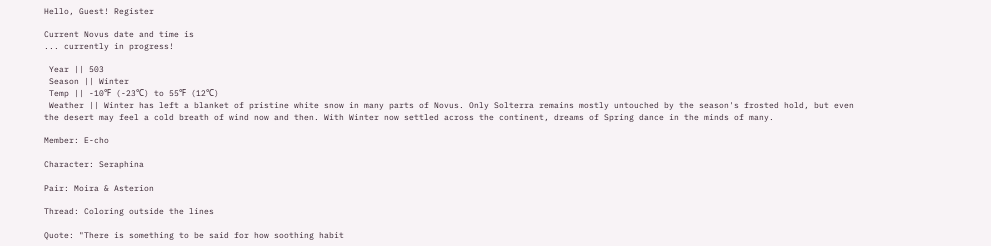Hello, Guest! Register

Current Novus date and time is
... currently in progress!

 Year || 503
 Season || Winter
 Temp || -10℉ (-23℃) to 55℉ (12℃)
 Weather || Winter has left a blanket of pristine white snow in many parts of Novus. Only Solterra remains mostly untouched by the season's frosted hold, but even the desert may feel a cold breath of wind now and then. With Winter now settled across the continent, dreams of Spring dance in the minds of many.

Member: E-cho

Character: Seraphina

Pair: Moira & Asterion

Thread: Coloring outside the lines

Quote: "There is something to be said for how soothing habit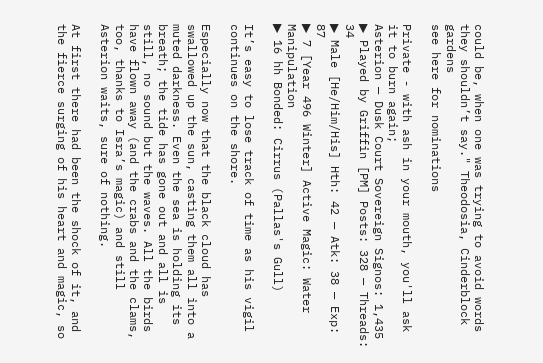could be, when one was trying to avoid words they shouldn’t say." Theodosia, Cinderblock gardens
see here for nominations

Private - with ash in your mouth, you'll ask it to burn again;
Asterion — Dusk Court Sovereign Signos: 1,435
▶ Played by Griffin [PM] Posts: 328 — Threads: 34
▶ Male [He/Him/His] Hth: 42 — Atk: 38 — Exp: 87
▶ 7 [Year 496 Winter] Active Magic: Water Manipulation
▶ 16 hh Bonded: Cirrus (Pallas's Gull)

It’s easy to lose track of time as his vigil continues on the shore.

Especially now that the black cloud has swallowed up the sun, casting them all into a muted darkness. Even the sea is holding its breath; the tide has gone out and all is still, no sound but the waves. All the birds have flown away (and the crabs and the clams, too, thanks to Isra’s magic) and still Asterion waits, sure of nothing.

At first there had been the shock of it, and the fierce surging of his heart and magic, so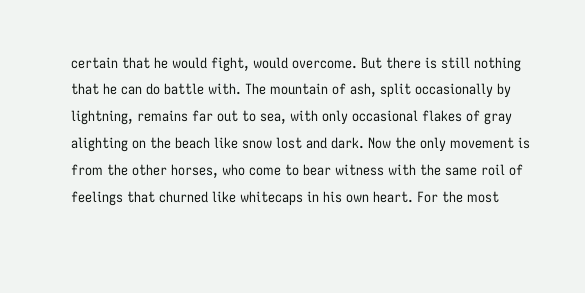certain that he would fight, would overcome. But there is still nothing that he can do battle with. The mountain of ash, split occasionally by lightning, remains far out to sea, with only occasional flakes of gray alighting on the beach like snow lost and dark. Now the only movement is from the other horses, who come to bear witness with the same roil of feelings that churned like whitecaps in his own heart. For the most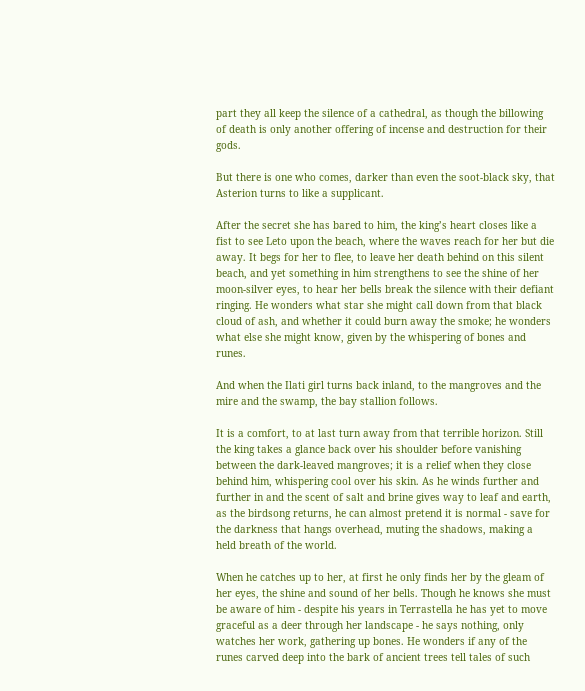part they all keep the silence of a cathedral, as though the billowing of death is only another offering of incense and destruction for their gods.

But there is one who comes, darker than even the soot-black sky, that Asterion turns to like a supplicant.

After the secret she has bared to him, the king’s heart closes like a fist to see Leto upon the beach, where the waves reach for her but die away. It begs for her to flee, to leave her death behind on this silent beach, and yet something in him strengthens to see the shine of her moon-silver eyes, to hear her bells break the silence with their defiant ringing. He wonders what star she might call down from that black cloud of ash, and whether it could burn away the smoke; he wonders what else she might know, given by the whispering of bones and runes.

And when the Ilati girl turns back inland, to the mangroves and the mire and the swamp, the bay stallion follows.

It is a comfort, to at last turn away from that terrible horizon. Still the king takes a glance back over his shoulder before vanishing between the dark-leaved mangroves; it is a relief when they close behind him, whispering cool over his skin. As he winds further and further in and the scent of salt and brine gives way to leaf and earth, as the birdsong returns, he can almost pretend it is normal - save for the darkness that hangs overhead, muting the shadows, making a held breath of the world.

When he catches up to her, at first he only finds her by the gleam of her eyes, the shine and sound of her bells. Though he knows she must be aware of him - despite his years in Terrastella he has yet to move graceful as a deer through her landscape - he says nothing, only watches her work, gathering up bones. He wonders if any of the runes carved deep into the bark of ancient trees tell tales of such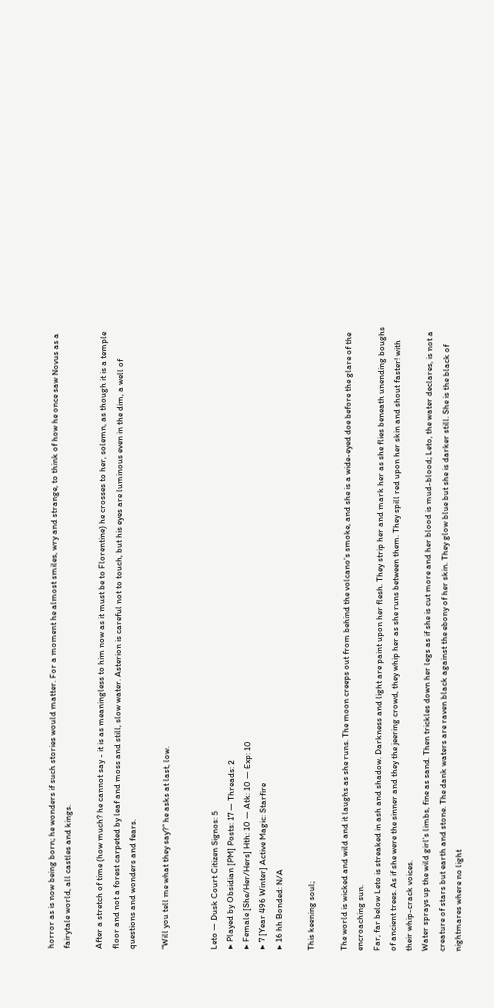horror as is now being born; he wonders if such stories would matter. For a moment he almost smiles, wry and strange, to think of how he once saw Novus as a fairytale world, all castles and kings.

After a stretch of time (how much? he cannot say - it is as meaningless to him now as it must be to Florentine) he crosses to her, solemn, as though it is a temple floor and not a forest carpeted by leaf and moss and still, slow water. Asterion is careful not to touch, but his eyes are luminous even in the dim, a well of questions and wonders and fears.

“Will you tell me what they say?” he asks at last, low.


Leto — Dusk Court Citizen Signos: 5
▶ Played by Obsidian [PM] Posts: 17 — Threads: 2
▶ Female [She/Her/Hers] Hth: 10 — Atk: 10 — Exp: 10
▶ 7 [Year 496 Winter] Active Magic: Starfire
▶ 16 hh Bonded: N/A

This keening soul;

The world is wicked and wild and it laughs as she runs. The moon creeps out from behind the volcano’s smoke, and she is a wide-eyed doe before the glare of the encroaching sun.
Far, far below Leto is streaked in ash and shadow. Darkness and light are paint upon her flesh. They strip her and mark her as she flies beneath unending boughs of ancient trees. As if she were the sinner and they the jeering crowd, they whip her as she runs between them. They spill red upon her skin and shout faster! with their whip-crack voices.
Water sprays up the wild girl’s limbs, fine as sand. Then trickles down her legs as if she is cut more and her blood is mud-blood; Leto, the water declares, is not a creature of stars but earth and stone. The dank waters are raven black against the ebony of her skin. They glow blue but she is darker still. She is the black of nightmares where no light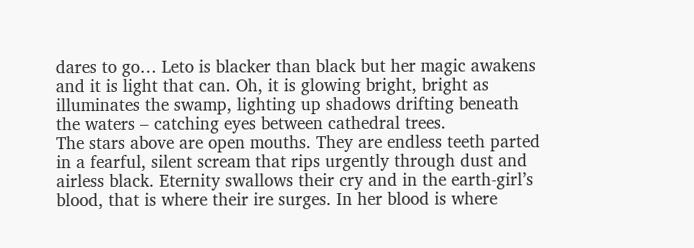dares to go… Leto is blacker than black but her magic awakens and it is light that can. Oh, it is glowing bright, bright as illuminates the swamp, lighting up shadows drifting beneath the waters – catching eyes between cathedral trees.
The stars above are open mouths. They are endless teeth parted in a fearful, silent scream that rips urgently through dust and airless black. Eternity swallows their cry and in the earth-girl’s blood, that is where their ire surges. In her blood is where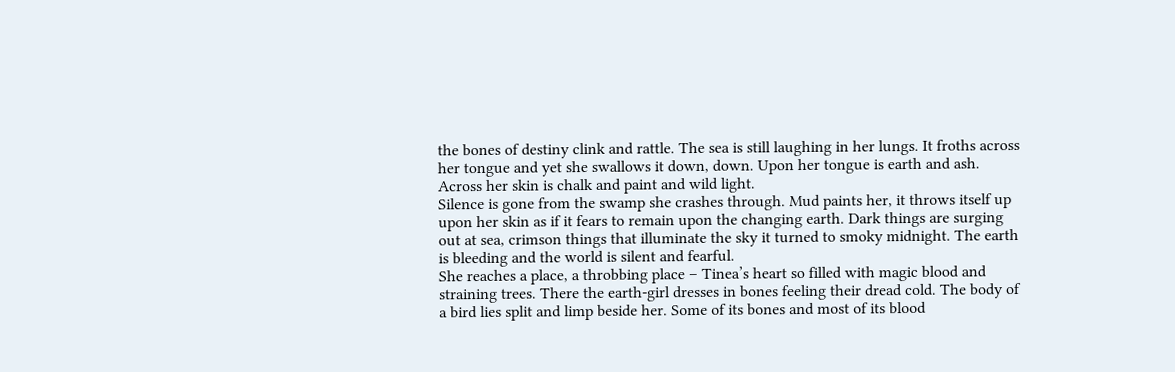the bones of destiny clink and rattle. The sea is still laughing in her lungs. It froths across her tongue and yet she swallows it down, down. Upon her tongue is earth and ash. Across her skin is chalk and paint and wild light.
Silence is gone from the swamp she crashes through. Mud paints her, it throws itself up upon her skin as if it fears to remain upon the changing earth. Dark things are surging out at sea, crimson things that illuminate the sky it turned to smoky midnight. The earth is bleeding and the world is silent and fearful.
She reaches a place, a throbbing place – Tinea’s heart so filled with magic blood and straining trees. There the earth-girl dresses in bones feeling their dread cold. The body of a bird lies split and limp beside her. Some of its bones and most of its blood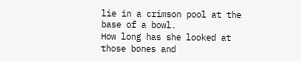lie in a crimson pool at the base of a bowl.
How long has she looked at those bones and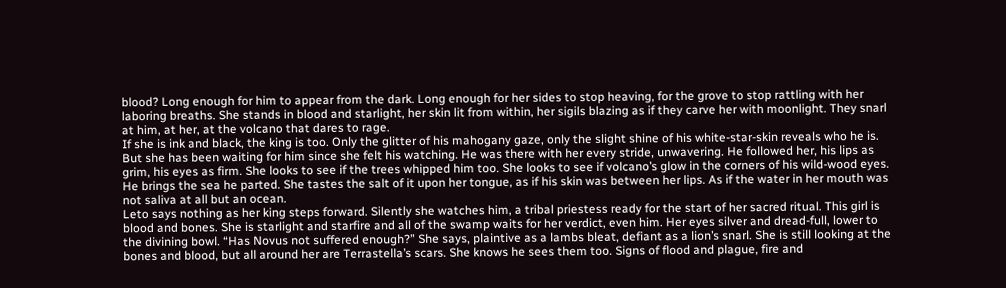blood? Long enough for him to appear from the dark. Long enough for her sides to stop heaving, for the grove to stop rattling with her laboring breaths. She stands in blood and starlight, her skin lit from within, her sigils blazing as if they carve her with moonlight. They snarl at him, at her, at the volcano that dares to rage.
If she is ink and black, the king is too. Only the glitter of his mahogany gaze, only the slight shine of his white-star-skin reveals who he is. But she has been waiting for him since she felt his watching. He was there with her every stride, unwavering. He followed her, his lips as grim, his eyes as firm. She looks to see if the trees whipped him too. She looks to see if volcano’s glow in the corners of his wild-wood eyes.
He brings the sea he parted. She tastes the salt of it upon her tongue, as if his skin was between her lips. As if the water in her mouth was not saliva at all but an ocean.
Leto says nothing as her king steps forward. Silently she watches him, a tribal priestess ready for the start of her sacred ritual. This girl is blood and bones. She is starlight and starfire and all of the swamp waits for her verdict, even him. Her eyes silver and dread-full, lower to the divining bowl. “Has Novus not suffered enough?” She says, plaintive as a lambs bleat, defiant as a lion’s snarl. She is still looking at the bones and blood, but all around her are Terrastella’s scars. She knows he sees them too. Signs of flood and plague, fire and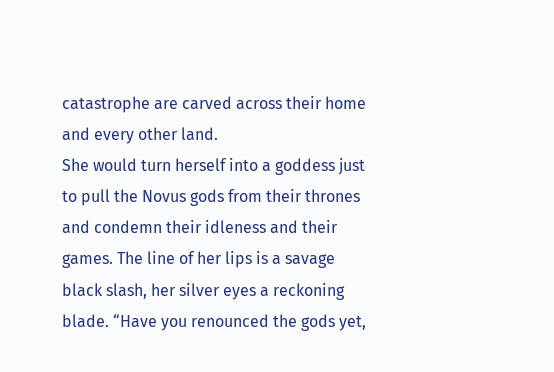catastrophe are carved across their home and every other land.
She would turn herself into a goddess just to pull the Novus gods from their thrones and condemn their idleness and their games. The line of her lips is a savage black slash, her silver eyes a reckoning blade. “Have you renounced the gods yet,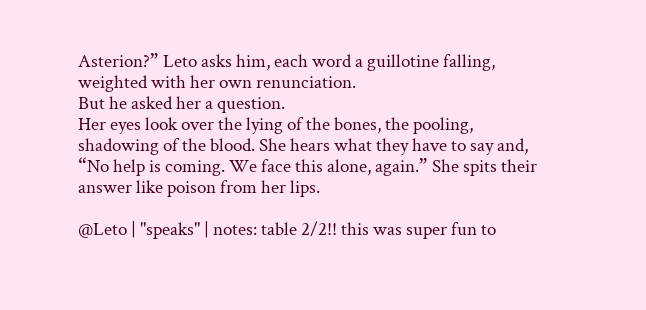Asterion?” Leto asks him, each word a guillotine falling, weighted with her own renunciation.
But he asked her a question.
Her eyes look over the lying of the bones, the pooling, shadowing of the blood. She hears what they have to say and, “No help is coming. We face this alone, again.” She spits their answer like poison from her lips.

@Leto | "speaks" | notes: table 2/2!! this was super fun to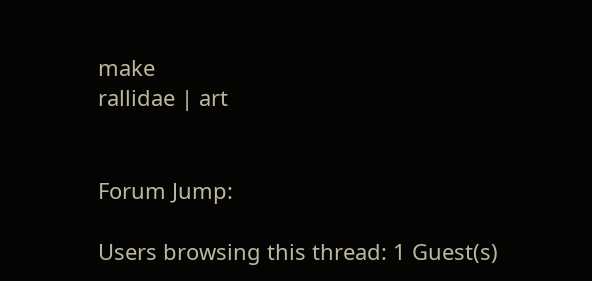make
rallidae | art


Forum Jump:

Users browsing this thread: 1 Guest(s)